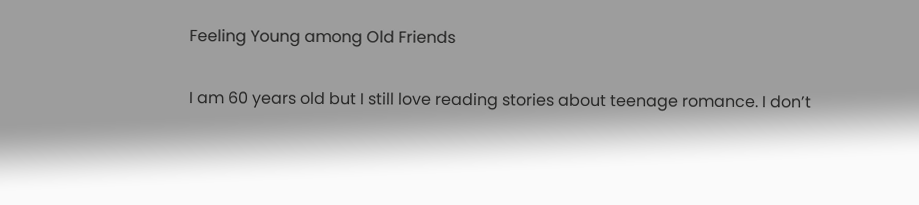Feeling Young among Old Friends

I am 60 years old but I still love reading stories about teenage romance. I don’t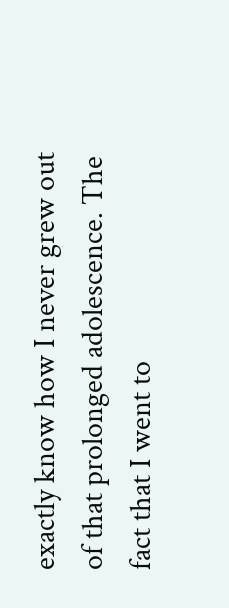exactly know how I never grew out of that prolonged adolescence. The fact that I went to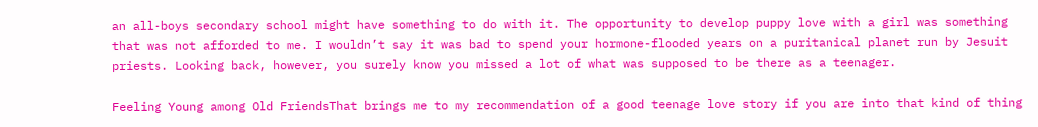an all-boys secondary school might have something to do with it. The opportunity to develop puppy love with a girl was something that was not afforded to me. I wouldn’t say it was bad to spend your hormone-flooded years on a puritanical planet run by Jesuit priests. Looking back, however, you surely know you missed a lot of what was supposed to be there as a teenager.

Feeling Young among Old FriendsThat brings me to my recommendation of a good teenage love story if you are into that kind of thing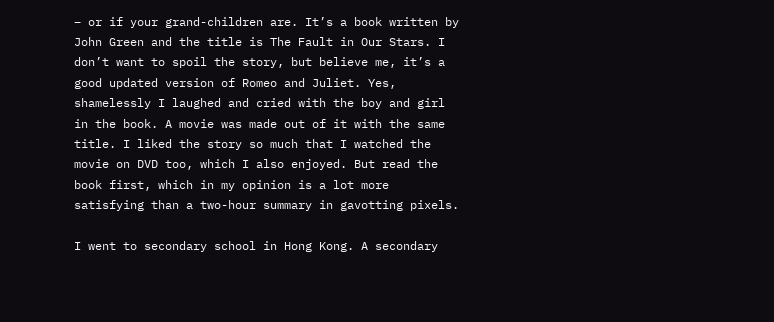– or if your grand-children are. It’s a book written by John Green and the title is The Fault in Our Stars. I don’t want to spoil the story, but believe me, it’s a good updated version of Romeo and Juliet. Yes, shamelessly I laughed and cried with the boy and girl in the book. A movie was made out of it with the same title. I liked the story so much that I watched the movie on DVD too, which I also enjoyed. But read the book first, which in my opinion is a lot more satisfying than a two-hour summary in gavotting pixels.

I went to secondary school in Hong Kong. A secondary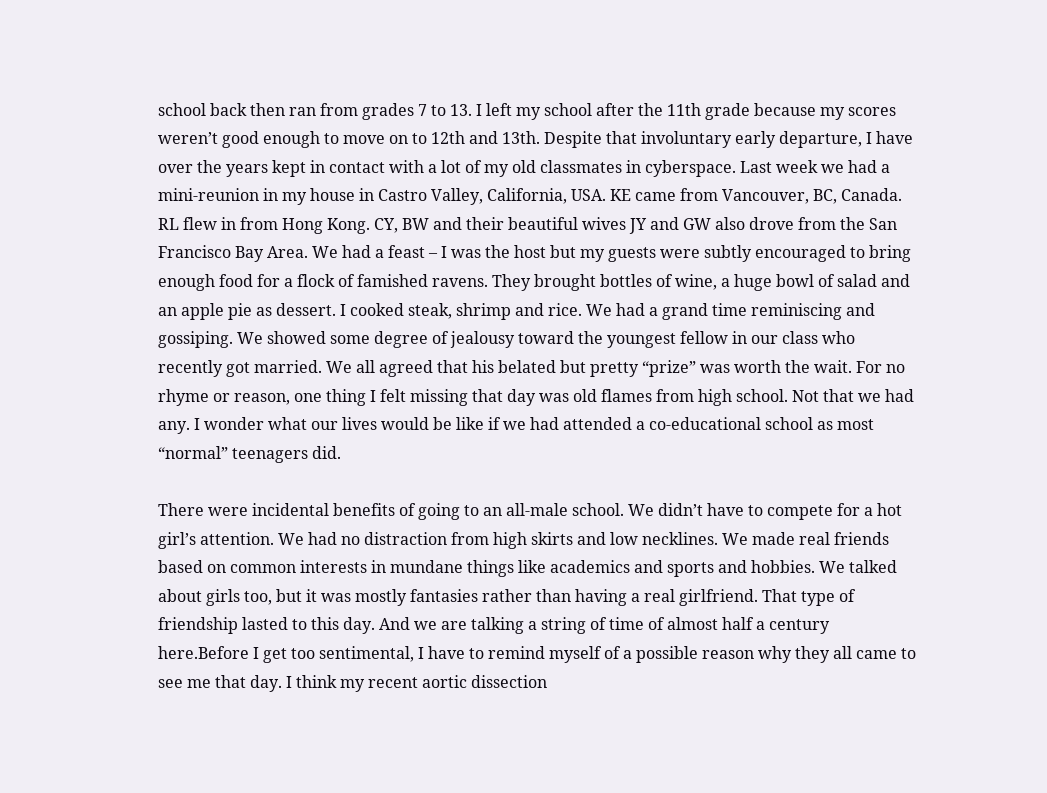school back then ran from grades 7 to 13. I left my school after the 11th grade because my scores weren’t good enough to move on to 12th and 13th. Despite that involuntary early departure, I have over the years kept in contact with a lot of my old classmates in cyberspace. Last week we had a mini-reunion in my house in Castro Valley, California, USA. KE came from Vancouver, BC, Canada. RL flew in from Hong Kong. CY, BW and their beautiful wives JY and GW also drove from the San Francisco Bay Area. We had a feast – I was the host but my guests were subtly encouraged to bring enough food for a flock of famished ravens. They brought bottles of wine, a huge bowl of salad and an apple pie as dessert. I cooked steak, shrimp and rice. We had a grand time reminiscing and gossiping. We showed some degree of jealousy toward the youngest fellow in our class who recently got married. We all agreed that his belated but pretty “prize” was worth the wait. For no rhyme or reason, one thing I felt missing that day was old flames from high school. Not that we had any. I wonder what our lives would be like if we had attended a co-educational school as most “normal” teenagers did.

There were incidental benefits of going to an all-male school. We didn’t have to compete for a hot girl’s attention. We had no distraction from high skirts and low necklines. We made real friends based on common interests in mundane things like academics and sports and hobbies. We talked about girls too, but it was mostly fantasies rather than having a real girlfriend. That type of friendship lasted to this day. And we are talking a string of time of almost half a century here.Before I get too sentimental, I have to remind myself of a possible reason why they all came to see me that day. I think my recent aortic dissection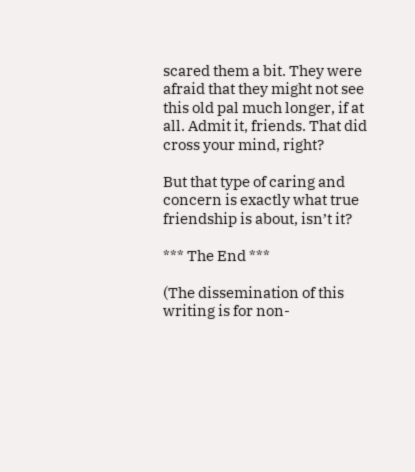scared them a bit. They were afraid that they might not see this old pal much longer, if at all. Admit it, friends. That did cross your mind, right?

But that type of caring and concern is exactly what true friendship is about, isn’t it?

*** The End ***

(The dissemination of this writing is for non-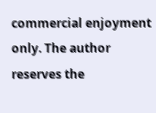commercial enjoyment only. The author reserves the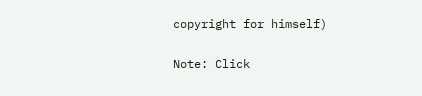copyright for himself)

Note: Click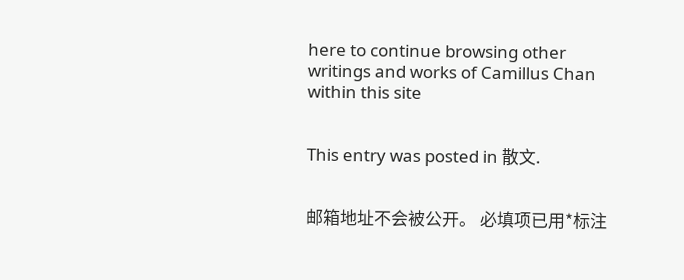here to continue browsing other writings and works of Camillus Chan within this site


This entry was posted in 散文.


邮箱地址不会被公开。 必填项已用*标注